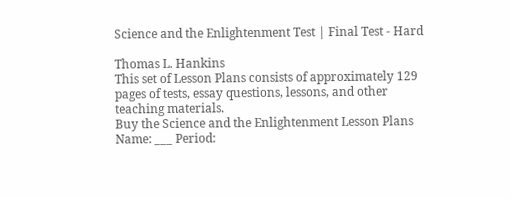Science and the Enlightenment Test | Final Test - Hard

Thomas L. Hankins
This set of Lesson Plans consists of approximately 129 pages of tests, essay questions, lessons, and other teaching materials.
Buy the Science and the Enlightenment Lesson Plans
Name: ___ Period: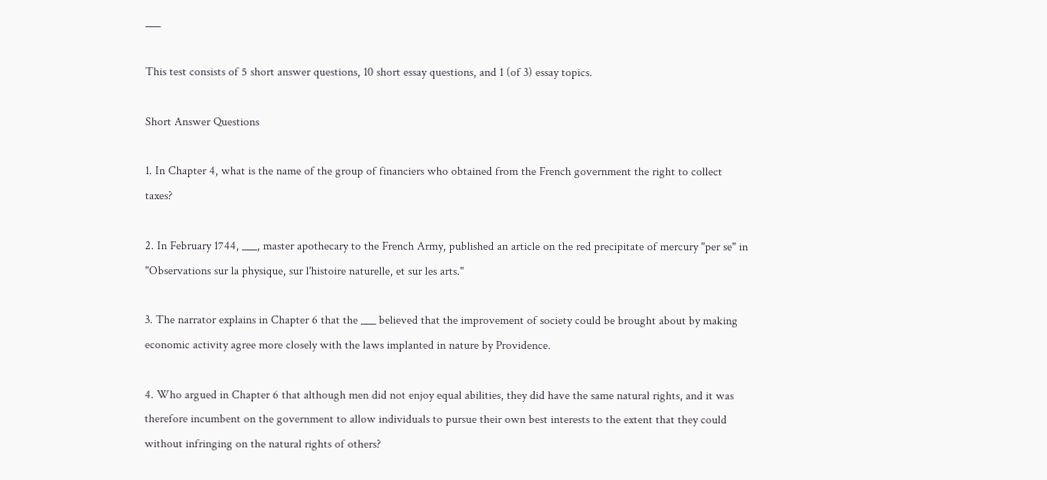___

This test consists of 5 short answer questions, 10 short essay questions, and 1 (of 3) essay topics.

Short Answer Questions

1. In Chapter 4, what is the name of the group of financiers who obtained from the French government the right to collect taxes?

2. In February 1744, ___, master apothecary to the French Army, published an article on the red precipitate of mercury "per se" in "Observations sur la physique, sur l'histoire naturelle, et sur les arts."

3. The narrator explains in Chapter 6 that the ___ believed that the improvement of society could be brought about by making economic activity agree more closely with the laws implanted in nature by Providence.

4. Who argued in Chapter 6 that although men did not enjoy equal abilities, they did have the same natural rights, and it was therefore incumbent on the government to allow individuals to pursue their own best interests to the extent that they could without infringing on the natural rights of others?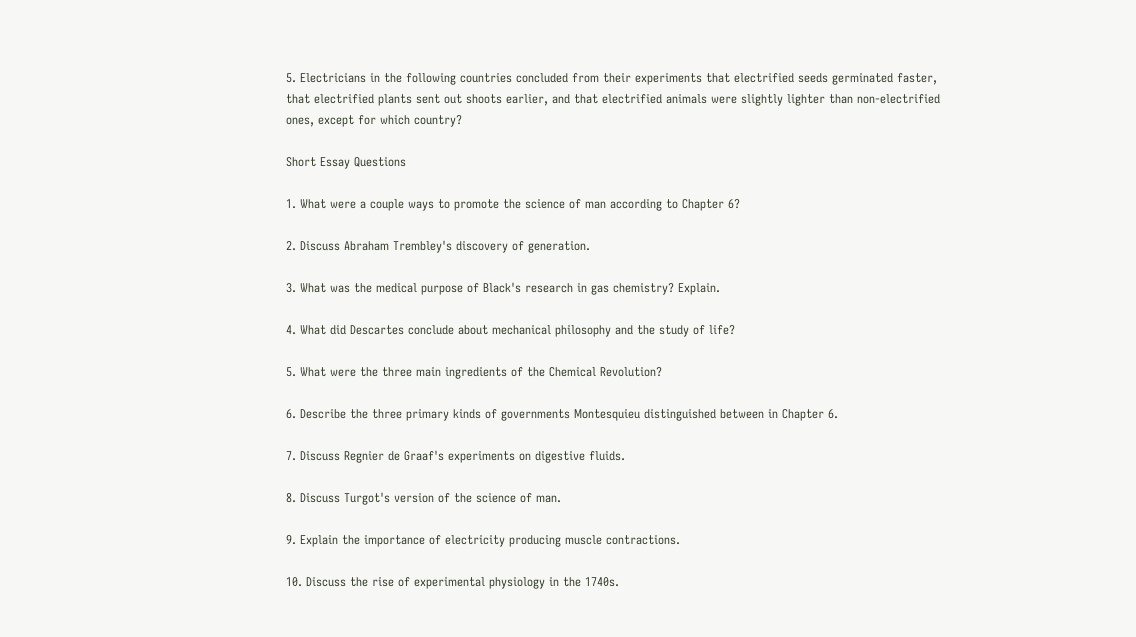5. Electricians in the following countries concluded from their experiments that electrified seeds germinated faster, that electrified plants sent out shoots earlier, and that electrified animals were slightly lighter than non-electrified ones, except for which country?

Short Essay Questions

1. What were a couple ways to promote the science of man according to Chapter 6?

2. Discuss Abraham Trembley's discovery of generation.

3. What was the medical purpose of Black's research in gas chemistry? Explain.

4. What did Descartes conclude about mechanical philosophy and the study of life?

5. What were the three main ingredients of the Chemical Revolution?

6. Describe the three primary kinds of governments Montesquieu distinguished between in Chapter 6.

7. Discuss Regnier de Graaf's experiments on digestive fluids.

8. Discuss Turgot's version of the science of man.

9. Explain the importance of electricity producing muscle contractions.

10. Discuss the rise of experimental physiology in the 1740s.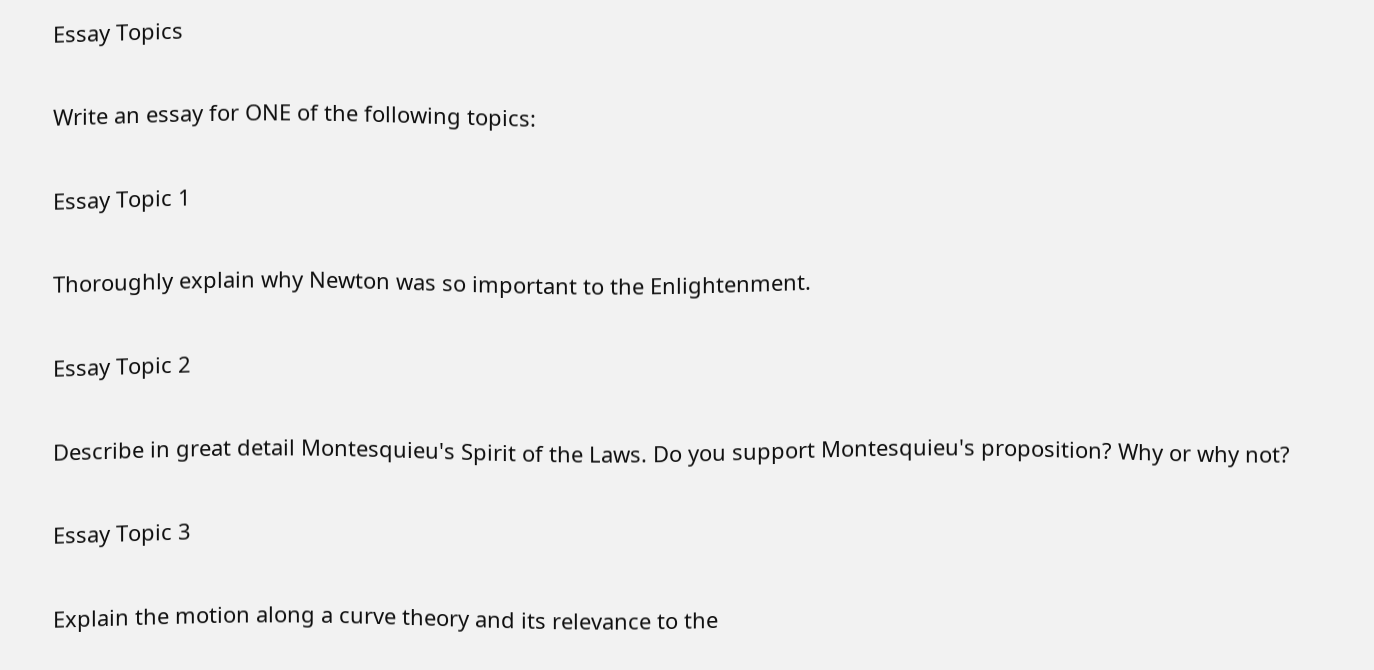Essay Topics

Write an essay for ONE of the following topics:

Essay Topic 1

Thoroughly explain why Newton was so important to the Enlightenment.

Essay Topic 2

Describe in great detail Montesquieu's Spirit of the Laws. Do you support Montesquieu's proposition? Why or why not?

Essay Topic 3

Explain the motion along a curve theory and its relevance to the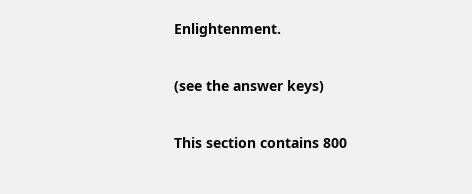Enlightenment.

(see the answer keys)

This section contains 800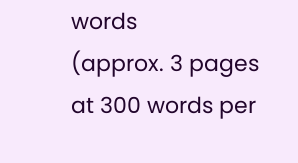words
(approx. 3 pages at 300 words per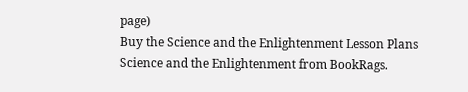page)
Buy the Science and the Enlightenment Lesson Plans
Science and the Enlightenment from BookRags.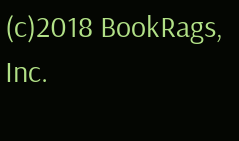(c)2018 BookRags, Inc.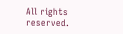All rights reserved.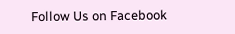Follow Us on Facebook